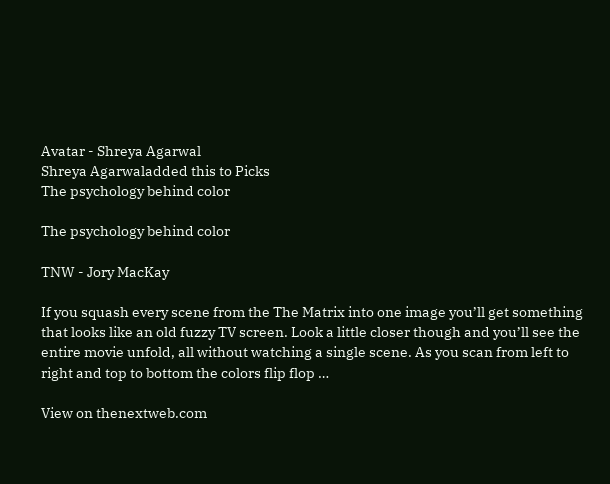Avatar - Shreya Agarwal
Shreya Agarwaladded this to Picks
The psychology behind color

The psychology behind color

TNW - Jory MacKay

If you squash every scene from the The Matrix into one image you’ll get something that looks like an old fuzzy TV screen. Look a little closer though and you’ll see the entire movie unfold, all without watching a single scene. As you scan from left to right and top to bottom the colors flip flop …

View on thenextweb.com